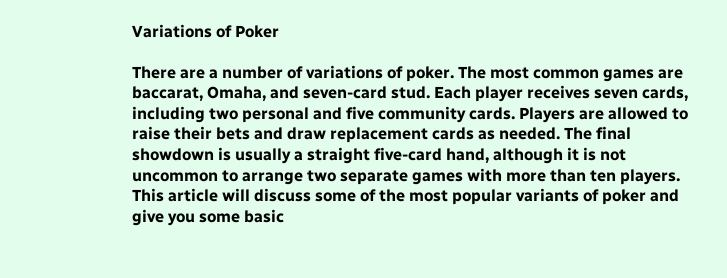Variations of Poker

There are a number of variations of poker. The most common games are baccarat, Omaha, and seven-card stud. Each player receives seven cards, including two personal and five community cards. Players are allowed to raise their bets and draw replacement cards as needed. The final showdown is usually a straight five-card hand, although it is not uncommon to arrange two separate games with more than ten players. This article will discuss some of the most popular variants of poker and give you some basic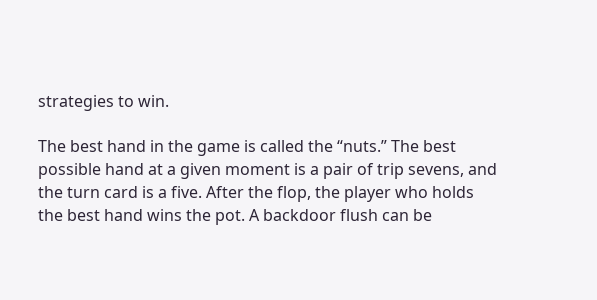strategies to win.

The best hand in the game is called the “nuts.” The best possible hand at a given moment is a pair of trip sevens, and the turn card is a five. After the flop, the player who holds the best hand wins the pot. A backdoor flush can be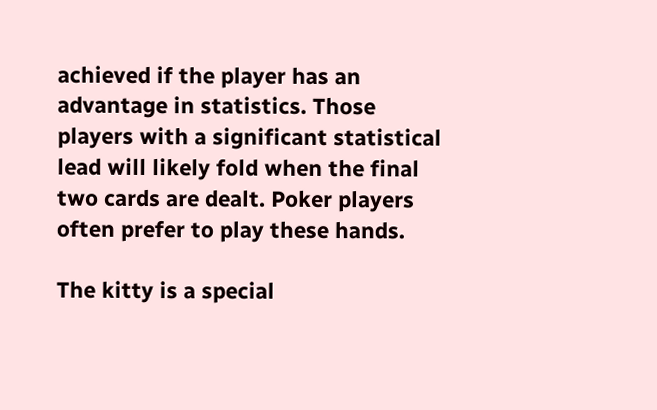achieved if the player has an advantage in statistics. Those players with a significant statistical lead will likely fold when the final two cards are dealt. Poker players often prefer to play these hands.

The kitty is a special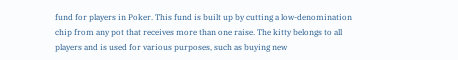fund for players in Poker. This fund is built up by cutting a low-denomination chip from any pot that receives more than one raise. The kitty belongs to all players and is used for various purposes, such as buying new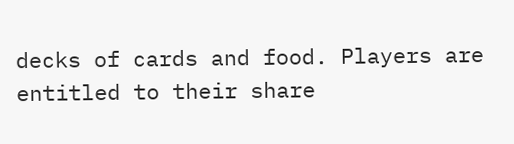decks of cards and food. Players are entitled to their share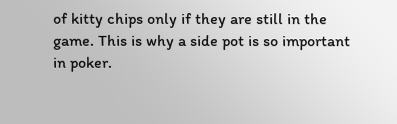of kitty chips only if they are still in the game. This is why a side pot is so important in poker.